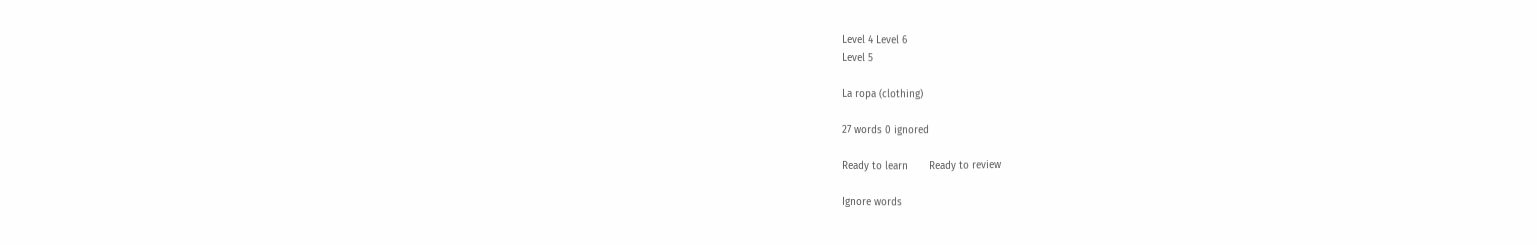Level 4 Level 6
Level 5

La ropa (clothing)

27 words 0 ignored

Ready to learn       Ready to review

Ignore words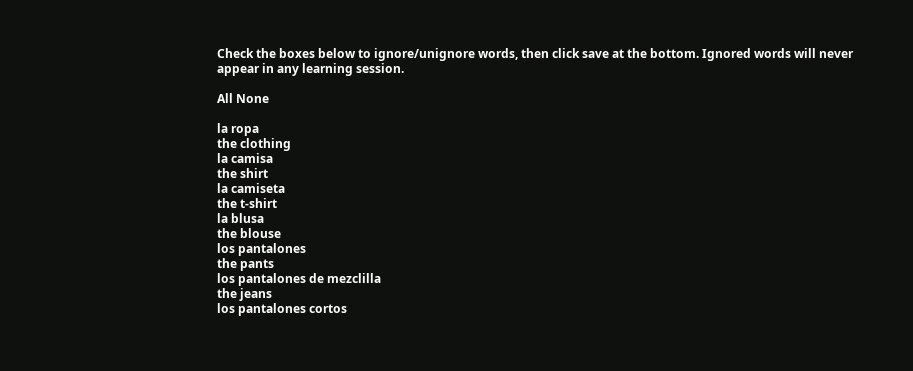Check the boxes below to ignore/unignore words, then click save at the bottom. Ignored words will never appear in any learning session.

All None

la ropa
the clothing
la camisa
the shirt
la camiseta
the t-shirt
la blusa
the blouse
los pantalones
the pants
los pantalones de mezclilla
the jeans
los pantalones cortos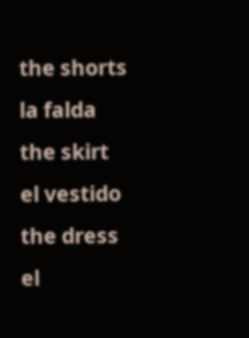the shorts
la falda
the skirt
el vestido
the dress
el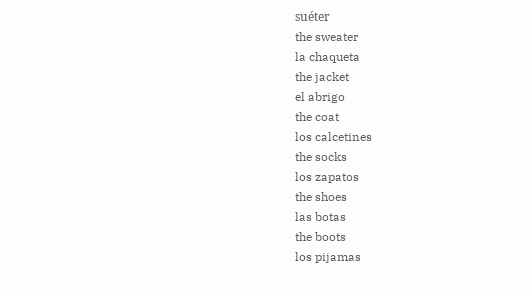suéter
the sweater
la chaqueta
the jacket
el abrigo
the coat
los calcetines
the socks
los zapatos
the shoes
las botas
the boots
los pijamas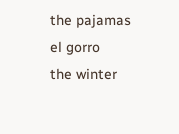the pajamas
el gorro
the winter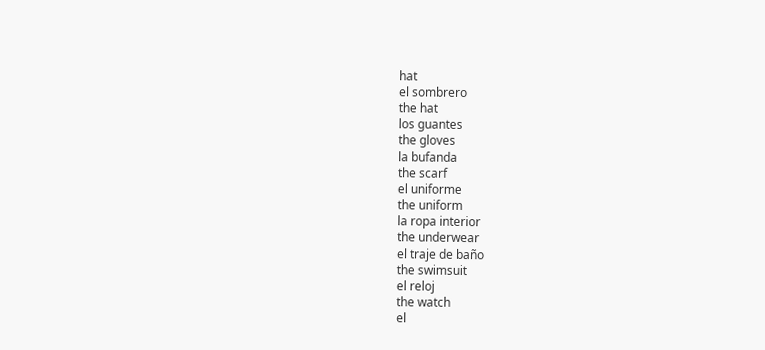hat
el sombrero
the hat
los guantes
the gloves
la bufanda
the scarf
el uniforme
the uniform
la ropa interior
the underwear
el traje de baño
the swimsuit
el reloj
the watch
el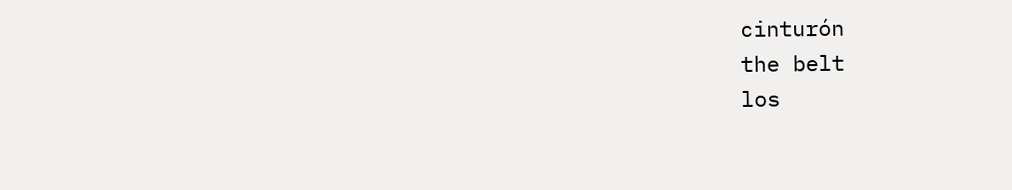cinturón
the belt
los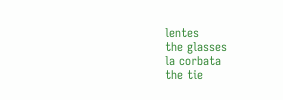lentes
the glasses
la corbata
the tie